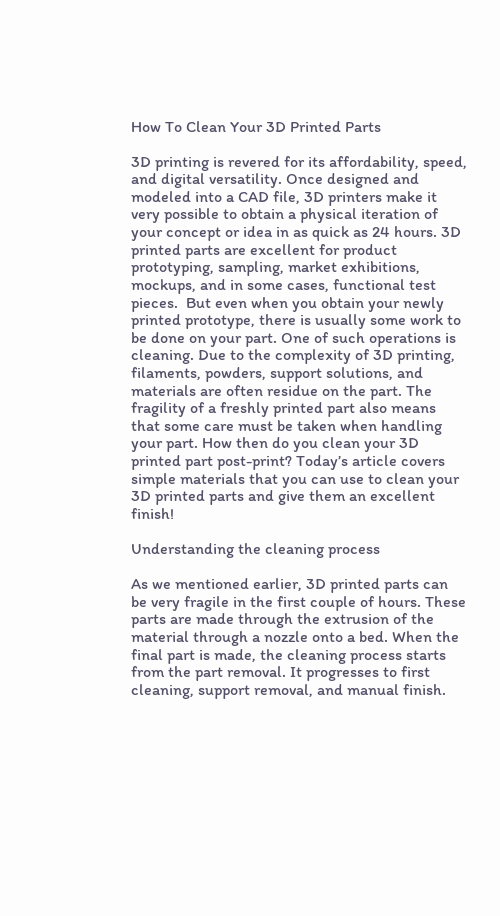How To Clean Your 3D Printed Parts

3D printing is revered for its affordability, speed, and digital versatility. Once designed and modeled into a CAD file, 3D printers make it very possible to obtain a physical iteration of your concept or idea in as quick as 24 hours. 3D printed parts are excellent for product prototyping, sampling, market exhibitions, mockups, and in some cases, functional test pieces.  But even when you obtain your newly printed prototype, there is usually some work to be done on your part. One of such operations is cleaning. Due to the complexity of 3D printing, filaments, powders, support solutions, and materials are often residue on the part. The fragility of a freshly printed part also means that some care must be taken when handling your part. How then do you clean your 3D printed part post-print? Today’s article covers simple materials that you can use to clean your 3D printed parts and give them an excellent finish!

Understanding the cleaning process

As we mentioned earlier, 3D printed parts can be very fragile in the first couple of hours. These parts are made through the extrusion of the material through a nozzle onto a bed. When the final part is made, the cleaning process starts from the part removal. It progresses to first cleaning, support removal, and manual finish.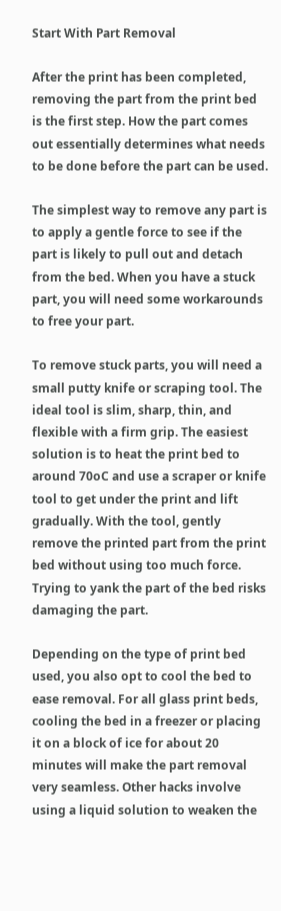Start With Part Removal

After the print has been completed, removing the part from the print bed is the first step. How the part comes out essentially determines what needs to be done before the part can be used.

The simplest way to remove any part is to apply a gentle force to see if the part is likely to pull out and detach from the bed. When you have a stuck part, you will need some workarounds to free your part.

To remove stuck parts, you will need a small putty knife or scraping tool. The ideal tool is slim, sharp, thin, and flexible with a firm grip. The easiest solution is to heat the print bed to around 70oC and use a scraper or knife tool to get under the print and lift gradually. With the tool, gently remove the printed part from the print bed without using too much force. Trying to yank the part of the bed risks damaging the part.

Depending on the type of print bed used, you also opt to cool the bed to ease removal. For all glass print beds, cooling the bed in a freezer or placing it on a block of ice for about 20 minutes will make the part removal very seamless. Other hacks involve using a liquid solution to weaken the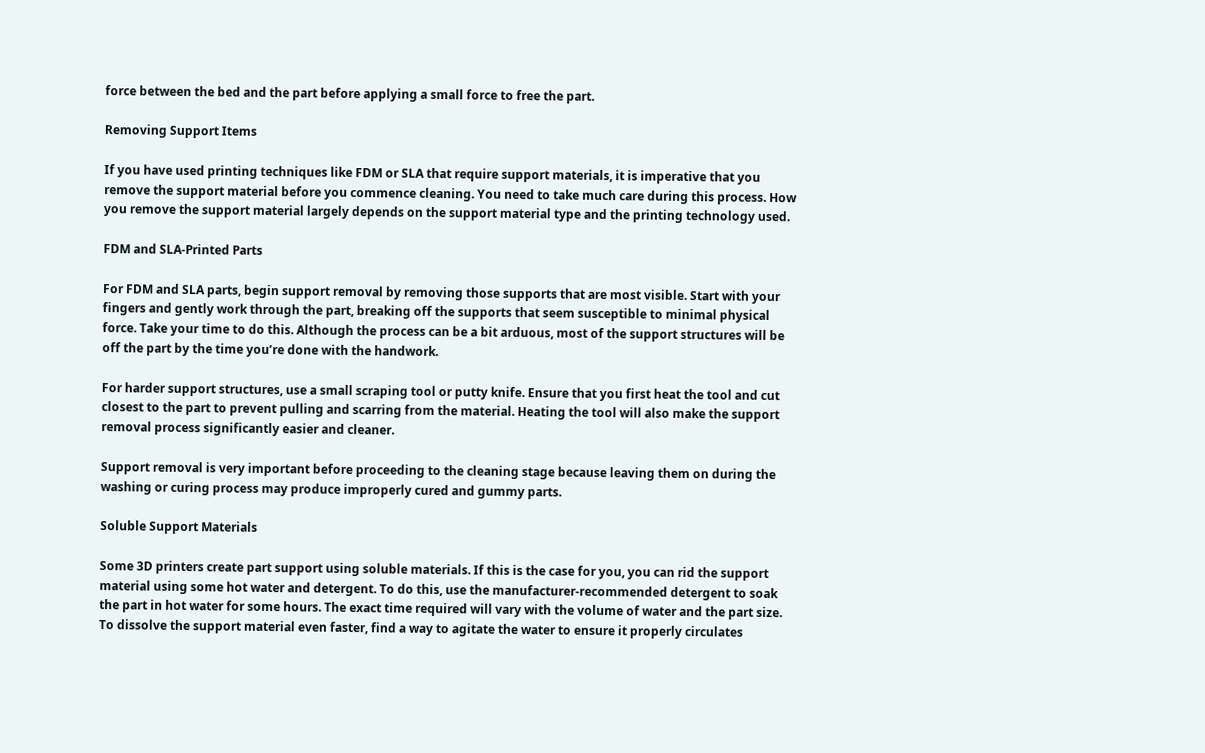force between the bed and the part before applying a small force to free the part.

Removing Support Items

If you have used printing techniques like FDM or SLA that require support materials, it is imperative that you remove the support material before you commence cleaning. You need to take much care during this process. How you remove the support material largely depends on the support material type and the printing technology used.

FDM and SLA-Printed Parts

For FDM and SLA parts, begin support removal by removing those supports that are most visible. Start with your fingers and gently work through the part, breaking off the supports that seem susceptible to minimal physical force. Take your time to do this. Although the process can be a bit arduous, most of the support structures will be off the part by the time you’re done with the handwork.

For harder support structures, use a small scraping tool or putty knife. Ensure that you first heat the tool and cut closest to the part to prevent pulling and scarring from the material. Heating the tool will also make the support removal process significantly easier and cleaner.

Support removal is very important before proceeding to the cleaning stage because leaving them on during the washing or curing process may produce improperly cured and gummy parts.

Soluble Support Materials

Some 3D printers create part support using soluble materials. If this is the case for you, you can rid the support material using some hot water and detergent. To do this, use the manufacturer-recommended detergent to soak the part in hot water for some hours. The exact time required will vary with the volume of water and the part size. To dissolve the support material even faster, find a way to agitate the water to ensure it properly circulates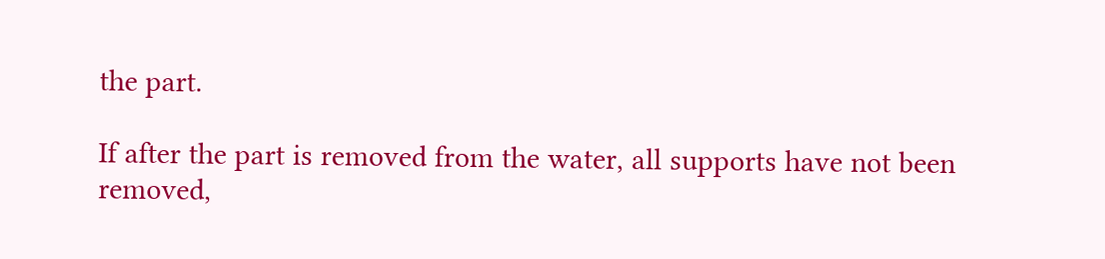the part.

If after the part is removed from the water, all supports have not been removed,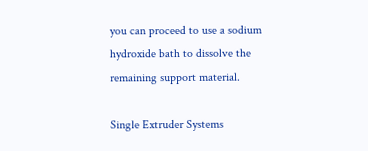you can proceed to use a sodium hydroxide bath to dissolve the remaining support material.

Single Extruder Systems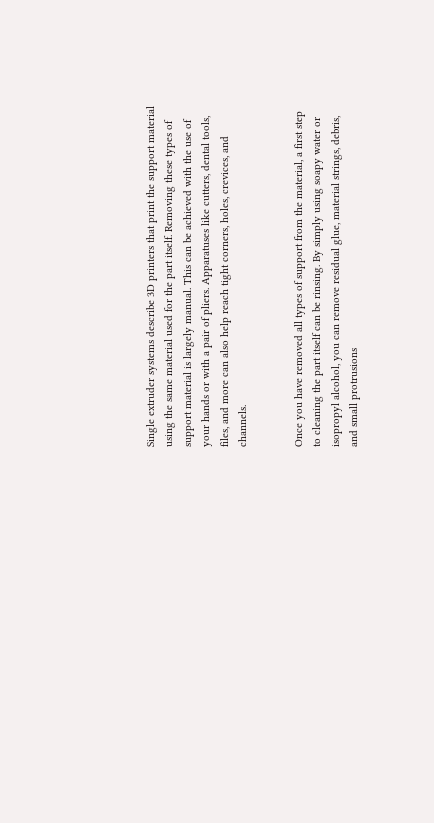Single extruder systems describe 3D printers that print the support material using the same material used for the part itself. Removing these types of support material is largely manual. This can be achieved with the use of your hands or with a pair of pliers. Apparatuses like cutters, dental tools, files, and more can also help reach tight corners, holes, crevices, and channels.


Once you have removed all types of support from the material, a first step to cleaning the part itself can be rinsing. By simply using soapy water or isopropyl alcohol, you can remove residual glue, material strings, debris, and small protrusions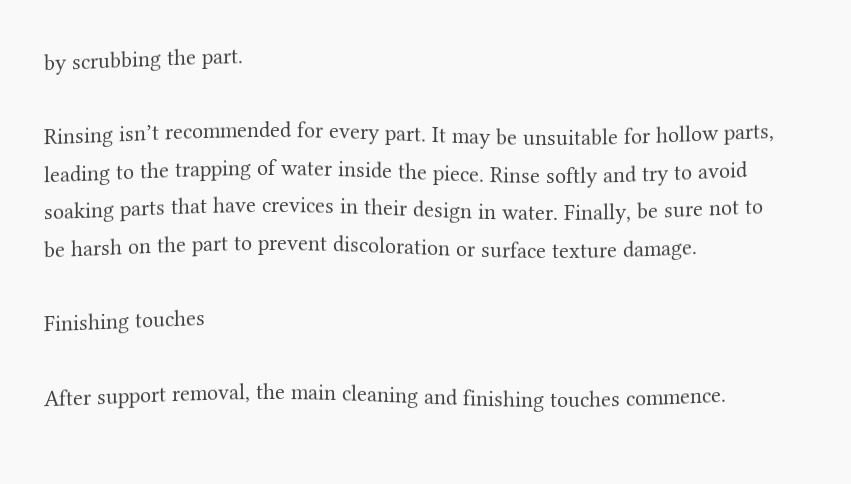by scrubbing the part.

Rinsing isn’t recommended for every part. It may be unsuitable for hollow parts, leading to the trapping of water inside the piece. Rinse softly and try to avoid soaking parts that have crevices in their design in water. Finally, be sure not to be harsh on the part to prevent discoloration or surface texture damage.

Finishing touches

After support removal, the main cleaning and finishing touches commence.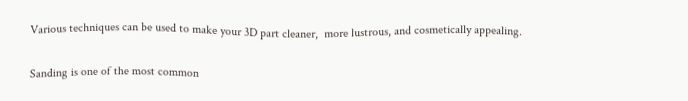Various techniques can be used to make your 3D part cleaner,  more lustrous, and cosmetically appealing.

Sanding is one of the most common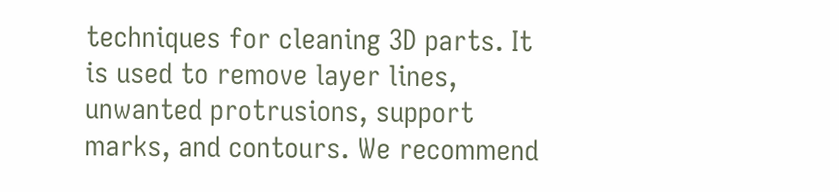techniques for cleaning 3D parts. It is used to remove layer lines, unwanted protrusions, support marks, and contours. We recommend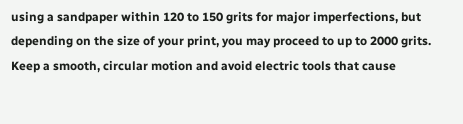using a sandpaper within 120 to 150 grits for major imperfections, but depending on the size of your print, you may proceed to up to 2000 grits. Keep a smooth, circular motion and avoid electric tools that cause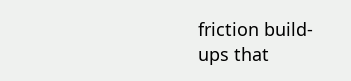friction build-ups that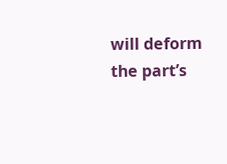will deform the part’s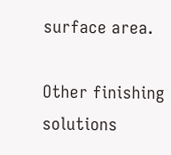surface area.

Other finishing solutions